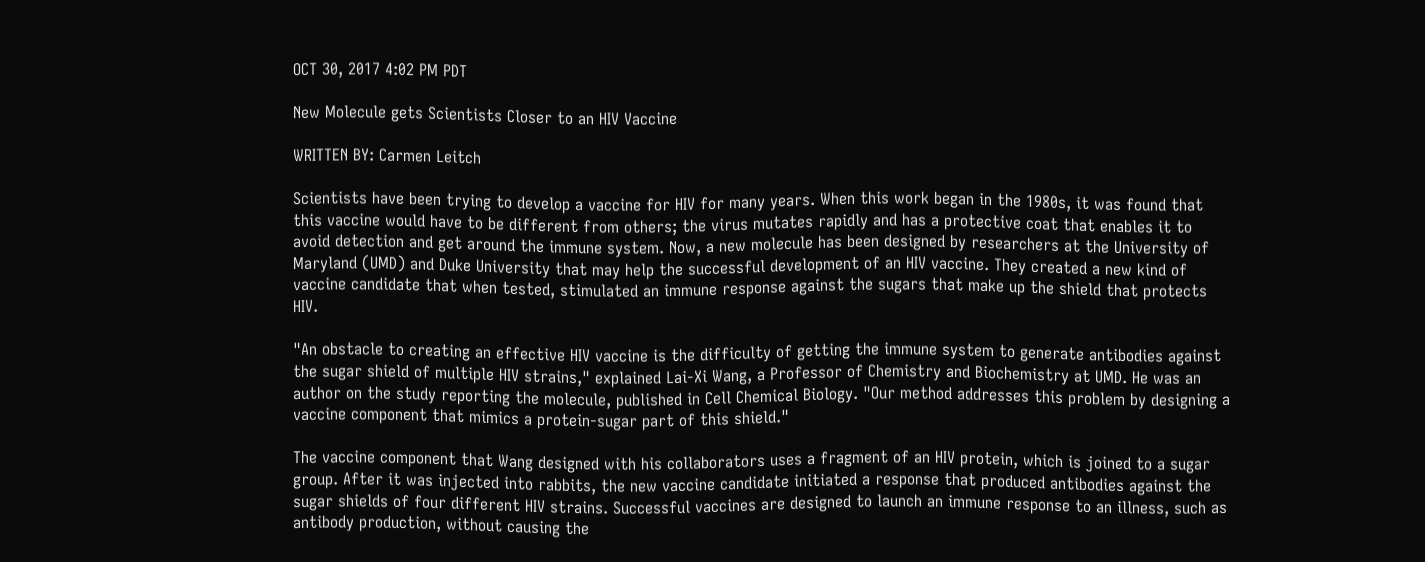OCT 30, 2017 4:02 PM PDT

New Molecule gets Scientists Closer to an HIV Vaccine

WRITTEN BY: Carmen Leitch

Scientists have been trying to develop a vaccine for HIV for many years. When this work began in the 1980s, it was found that this vaccine would have to be different from others; the virus mutates rapidly and has a protective coat that enables it to avoid detection and get around the immune system. Now, a new molecule has been designed by researchers at the University of Maryland (UMD) and Duke University that may help the successful development of an HIV vaccine. They created a new kind of vaccine candidate that when tested, stimulated an immune response against the sugars that make up the shield that protects HIV.

"An obstacle to creating an effective HIV vaccine is the difficulty of getting the immune system to generate antibodies against the sugar shield of multiple HIV strains," explained Lai-Xi Wang, a Professor of Chemistry and Biochemistry at UMD. He was an author on the study reporting the molecule, published in Cell Chemical Biology. "Our method addresses this problem by designing a vaccine component that mimics a protein-sugar part of this shield."

The vaccine component that Wang designed with his collaborators uses a fragment of an HIV protein, which is joined to a sugar group. After it was injected into rabbits, the new vaccine candidate initiated a response that produced antibodies against the sugar shields of four different HIV strains. Successful vaccines are designed to launch an immune response to an illness, such as antibody production, without causing the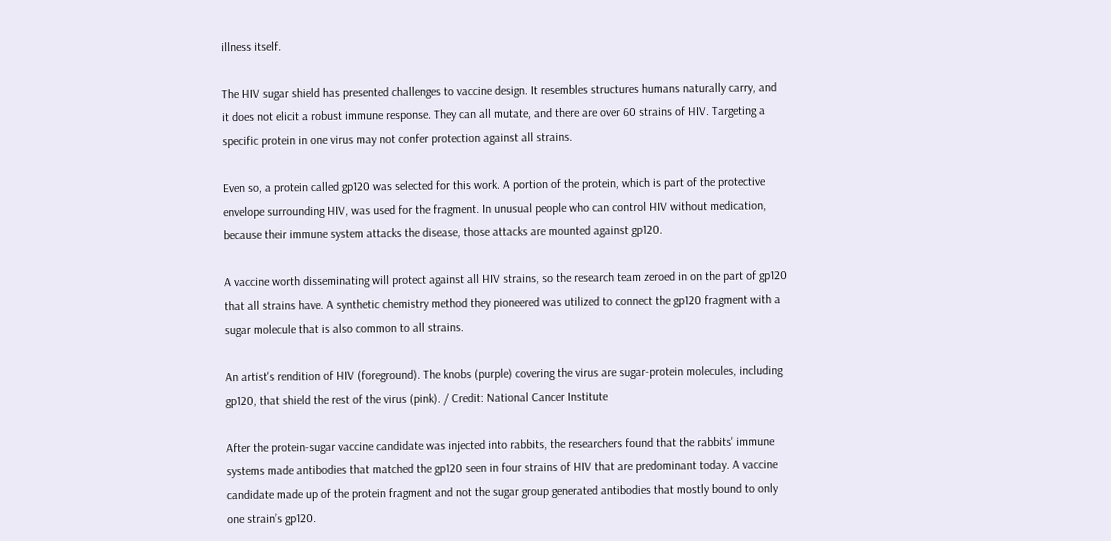illness itself.

The HIV sugar shield has presented challenges to vaccine design. It resembles structures humans naturally carry, and it does not elicit a robust immune response. They can all mutate, and there are over 60 strains of HIV. Targeting a specific protein in one virus may not confer protection against all strains.

Even so, a protein called gp120 was selected for this work. A portion of the protein, which is part of the protective envelope surrounding HIV, was used for the fragment. In unusual people who can control HIV without medication, because their immune system attacks the disease, those attacks are mounted against gp120.

A vaccine worth disseminating will protect against all HIV strains, so the research team zeroed in on the part of gp120 that all strains have. A synthetic chemistry method they pioneered was utilized to connect the gp120 fragment with a sugar molecule that is also common to all strains.

An artist's rendition of HIV (foreground). The knobs (purple) covering the virus are sugar-protein molecules, including gp120, that shield the rest of the virus (pink). / Credit: National Cancer Institute

After the protein-sugar vaccine candidate was injected into rabbits, the researchers found that the rabbits' immune systems made antibodies that matched the gp120 seen in four strains of HIV that are predominant today. A vaccine candidate made up of the protein fragment and not the sugar group generated antibodies that mostly bound to only one strain’s gp120.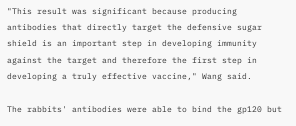"This result was significant because producing antibodies that directly target the defensive sugar shield is an important step in developing immunity against the target and therefore the first step in developing a truly effective vaccine," Wang said.

The rabbits' antibodies were able to bind the gp120 but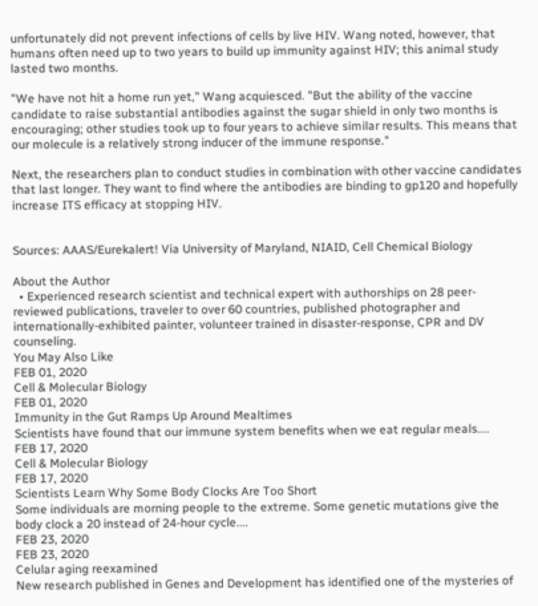unfortunately did not prevent infections of cells by live HIV. Wang noted, however, that humans often need up to two years to build up immunity against HIV; this animal study lasted two months.

"We have not hit a home run yet," Wang acquiesced. "But the ability of the vaccine candidate to raise substantial antibodies against the sugar shield in only two months is encouraging; other studies took up to four years to achieve similar results. This means that our molecule is a relatively strong inducer of the immune response."

Next, the researchers plan to conduct studies in combination with other vaccine candidates that last longer. They want to find where the antibodies are binding to gp120 and hopefully increase ITS efficacy at stopping HIV.


Sources: AAAS/Eurekalert! Via University of Maryland, NIAID, Cell Chemical Biology

About the Author
  • Experienced research scientist and technical expert with authorships on 28 peer-reviewed publications, traveler to over 60 countries, published photographer and internationally-exhibited painter, volunteer trained in disaster-response, CPR and DV counseling.
You May Also Like
FEB 01, 2020
Cell & Molecular Biology
FEB 01, 2020
Immunity in the Gut Ramps Up Around Mealtimes
Scientists have found that our immune system benefits when we eat regular meals....
FEB 17, 2020
Cell & Molecular Biology
FEB 17, 2020
Scientists Learn Why Some Body Clocks Are Too Short
Some individuals are morning people to the extreme. Some genetic mutations give the body clock a 20 instead of 24-hour cycle....
FEB 23, 2020
FEB 23, 2020
Celular aging reexamined
New research published in Genes and Development has identified one of the mysteries of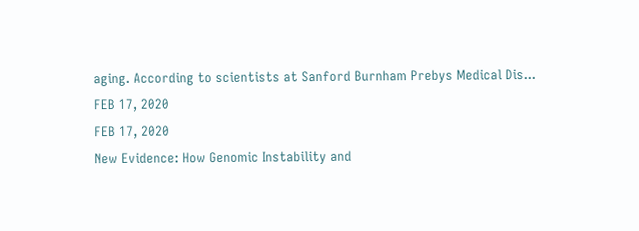aging. According to scientists at Sanford Burnham Prebys Medical Dis...
FEB 17, 2020
FEB 17, 2020
New Evidence: How Genomic Instability and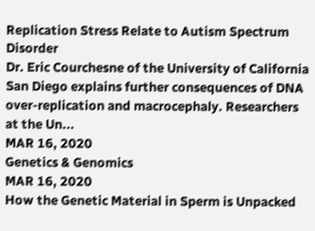Replication Stress Relate to Autism Spectrum Disorder
Dr. Eric Courchesne of the University of California San Diego explains further consequences of DNA over-replication and macrocephaly. Researchers at the Un...
MAR 16, 2020
Genetics & Genomics
MAR 16, 2020
How the Genetic Material in Sperm is Unpacked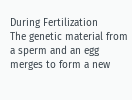During Fertilization
The genetic material from a sperm and an egg merges to form a new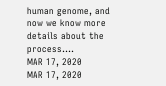human genome, and now we know more details about the process....
MAR 17, 2020
MAR 17, 2020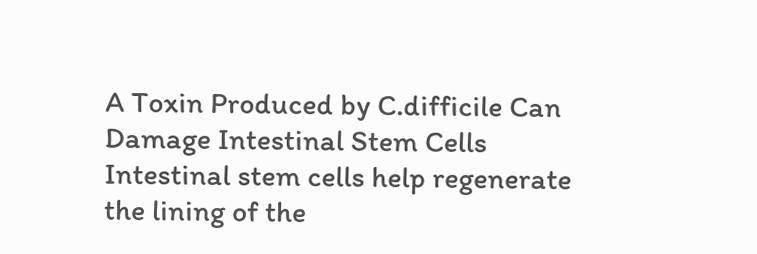A Toxin Produced by C.difficile Can Damage Intestinal Stem Cells
Intestinal stem cells help regenerate the lining of the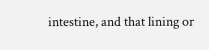intestine, and that lining or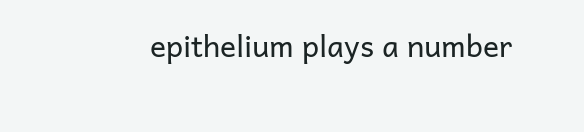epithelium plays a number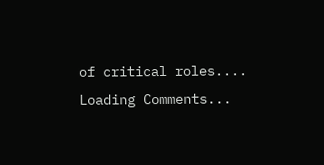of critical roles....
Loading Comments...